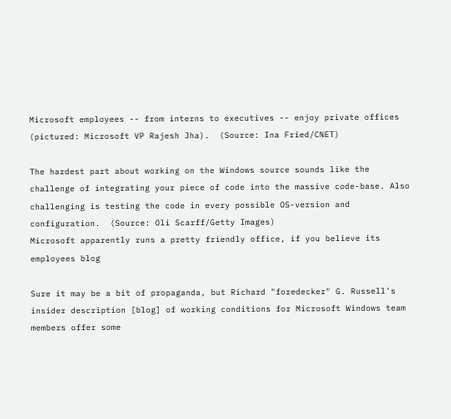Microsoft employees -- from interns to executives -- enjoy private offices (pictured: Microsoft VP Rajesh Jha).  (Source: Ina Fried/CNET)

The hardest part about working on the Windows source sounds like the challenge of integrating your piece of code into the massive code-base. Also challenging is testing the code in every possible OS-version and configuration.  (Source: Oli Scarff/Getty Images)
Microsoft apparently runs a pretty friendly office, if you believe its employees blog

Sure it may be a bit of propaganda, but Richard "foredecker" G. Russell's insider description [blog] of working conditions for Microsoft Windows team members offer some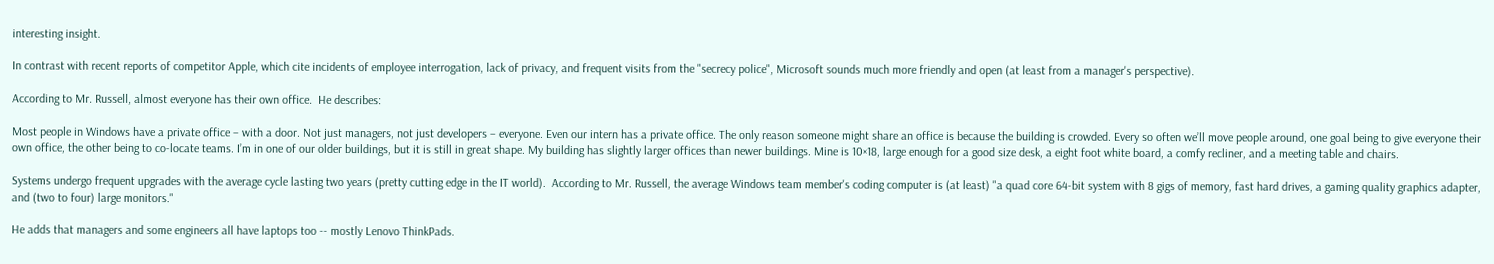interesting insight.

In contrast with recent reports of competitor Apple, which cite incidents of employee interrogation, lack of privacy, and frequent visits from the "secrecy police", Microsoft sounds much more friendly and open (at least from a manager's perspective).

According to Mr. Russell, almost everyone has their own office.  He describes:

Most people in Windows have a private office – with a door. Not just managers, not just developers – everyone. Even our intern has a private office. The only reason someone might share an office is because the building is crowded. Every so often we’ll move people around, one goal being to give everyone their own office, the other being to co-locate teams. I’m in one of our older buildings, but it is still in great shape. My building has slightly larger offices than newer buildings. Mine is 10×18, large enough for a good size desk, a eight foot white board, a comfy recliner, and a meeting table and chairs.

Systems undergo frequent upgrades with the average cycle lasting two years (pretty cutting edge in the IT world).  According to Mr. Russell, the average Windows team member's coding computer is (at least) "a quad core 64-bit system with 8 gigs of memory, fast hard drives, a gaming quality graphics adapter, and (two to four) large monitors."

He adds that managers and some engineers all have laptops too -- mostly Lenovo ThinkPads.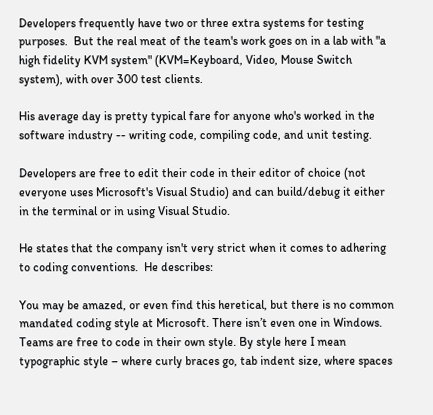Developers frequently have two or three extra systems for testing purposes.  But the real meat of the team's work goes on in a lab with "a high fidelity KVM system" (KVM=Keyboard, Video, Mouse Switch system), with over 300 test clients.

His average day is pretty typical fare for anyone who's worked in the software industry -- writing code, compiling code, and unit testing.

Developers are free to edit their code in their editor of choice (not everyone uses Microsoft's Visual Studio) and can build/debug it either in the terminal or in using Visual Studio.

He states that the company isn't very strict when it comes to adhering to coding conventions.  He describes:

You may be amazed, or even find this heretical, but there is no common mandated coding style at Microsoft. There isn’t even one in Windows. Teams are free to code in their own style. By style here I mean typographic style – where curly braces go, tab indent size, where spaces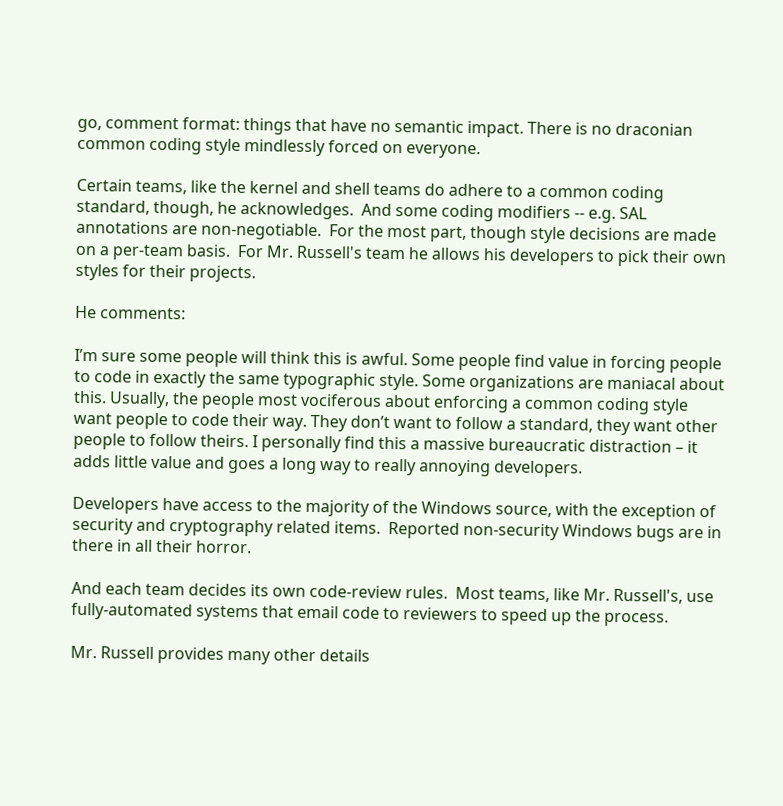go, comment format: things that have no semantic impact. There is no draconian common coding style mindlessly forced on everyone.

Certain teams, like the kernel and shell teams do adhere to a common coding standard, though, he acknowledges.  And some coding modifiers -- e.g. SAL annotations are non-negotiable.  For the most part, though style decisions are made on a per-team basis.  For Mr. Russell's team he allows his developers to pick their own styles for their projects.

He comments:

I’m sure some people will think this is awful. Some people find value in forcing people to code in exactly the same typographic style. Some organizations are maniacal about this. Usually, the people most vociferous about enforcing a common coding style want people to code their way. They don’t want to follow a standard, they want other people to follow theirs. I personally find this a massive bureaucratic distraction – it adds little value and goes a long way to really annoying developers.

Developers have access to the majority of the Windows source, with the exception of security and cryptography related items.  Reported non-security Windows bugs are in there in all their horror.

And each team decides its own code-review rules.  Most teams, like Mr. Russell's, use fully-automated systems that email code to reviewers to speed up the process.

Mr. Russell provides many other details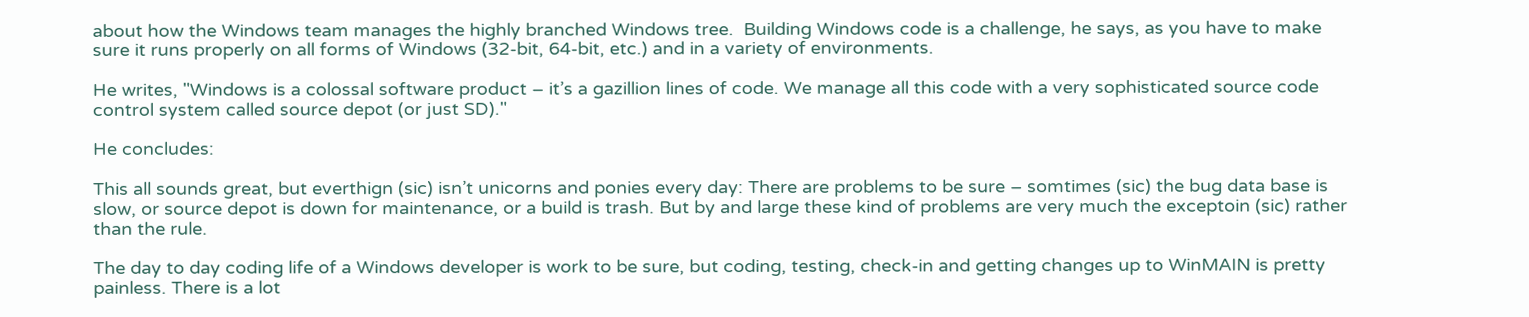about how the Windows team manages the highly branched Windows tree.  Building Windows code is a challenge, he says, as you have to make sure it runs properly on all forms of Windows (32-bit, 64-bit, etc.) and in a variety of environments.

He writes, "Windows is a colossal software product – it’s a gazillion lines of code. We manage all this code with a very sophisticated source code control system called source depot (or just SD)."

He concludes:

This all sounds great, but everthign (sic) isn’t unicorns and ponies every day: There are problems to be sure – somtimes (sic) the bug data base is slow, or source depot is down for maintenance, or a build is trash. But by and large these kind of problems are very much the exceptoin (sic) rather than the rule.

The day to day coding life of a Windows developer is work to be sure, but coding, testing, check-in and getting changes up to WinMAIN is pretty painless. There is a lot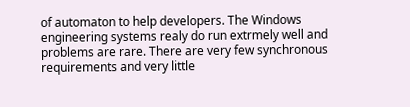of automaton to help developers. The Windows engineering systems realy do run extrmely well and problems are rare. There are very few synchronous requirements and very little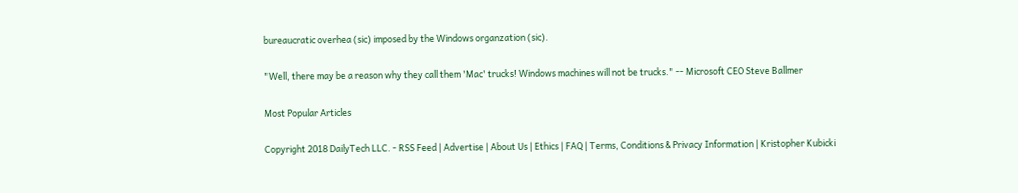bureaucratic overhea (sic) imposed by the Windows organzation (sic).

"Well, there may be a reason why they call them 'Mac' trucks! Windows machines will not be trucks." -- Microsoft CEO Steve Ballmer

Most Popular Articles

Copyright 2018 DailyTech LLC. - RSS Feed | Advertise | About Us | Ethics | FAQ | Terms, Conditions & Privacy Information | Kristopher Kubicki